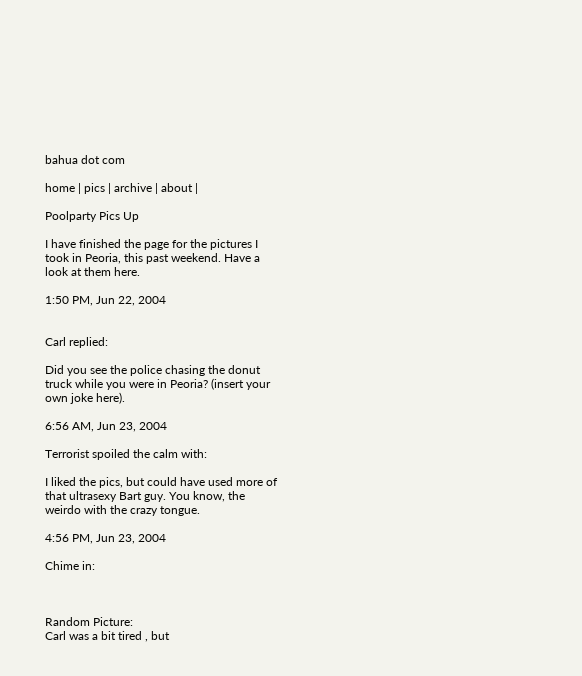bahua dot com

home | pics | archive | about |

Poolparty Pics Up

I have finished the page for the pictures I took in Peoria, this past weekend. Have a look at them here.

1:50 PM, Jun 22, 2004


Carl replied:

Did you see the police chasing the donut truck while you were in Peoria? (insert your own joke here).

6:56 AM, Jun 23, 2004

Terrorist spoiled the calm with:

I liked the pics, but could have used more of that ultrasexy Bart guy. You know, the weirdo with the crazy tongue.

4:56 PM, Jun 23, 2004

Chime in:



Random Picture:
Carl was a bit tired , but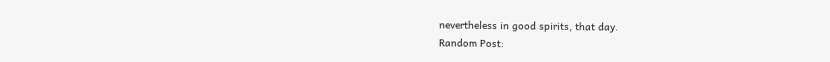nevertheless in good spirits, that day.
Random Post: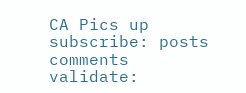CA Pics up
subscribe: posts comments
validate: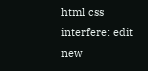html css
interfere: edit new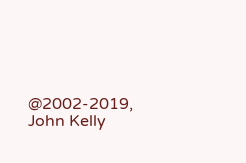@2002-2019, John Kelly